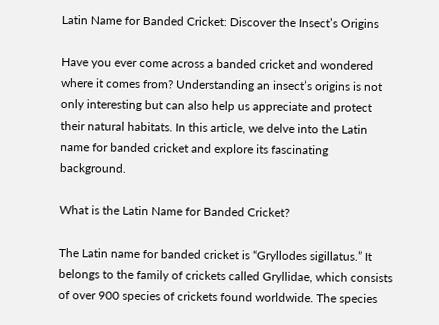Latin Name for Banded Cricket: Discover the Insect’s Origins

Have you ever come across a banded cricket and wondered where it comes from? Understanding an insect’s origins is not only interesting but can also help us appreciate and protect their natural habitats. In this article, we delve into the Latin name for banded cricket and explore its fascinating background.

What is the Latin Name for Banded Cricket?

The Latin name for banded cricket is “Gryllodes sigillatus.” It belongs to the family of crickets called Gryllidae, which consists of over 900 species of crickets found worldwide. The species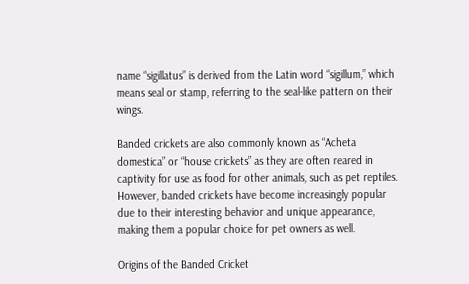name “sigillatus” is derived from the Latin word “sigillum,” which means seal or stamp, referring to the seal-like pattern on their wings.

Banded crickets are also commonly known as “Acheta domestica” or “house crickets” as they are often reared in captivity for use as food for other animals, such as pet reptiles. However, banded crickets have become increasingly popular due to their interesting behavior and unique appearance, making them a popular choice for pet owners as well.

Origins of the Banded Cricket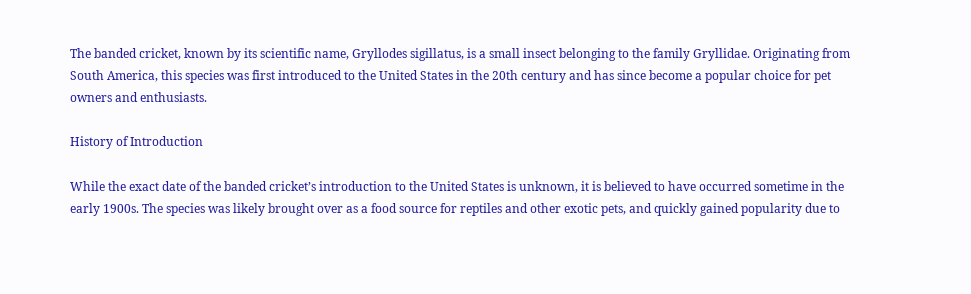The banded cricket, known by its scientific name, Gryllodes sigillatus, is a small insect belonging to the family Gryllidae. Originating from South America, this species was first introduced to the United States in the 20th century and has since become a popular choice for pet owners and enthusiasts.

History of Introduction

While the exact date of the banded cricket’s introduction to the United States is unknown, it is believed to have occurred sometime in the early 1900s. The species was likely brought over as a food source for reptiles and other exotic pets, and quickly gained popularity due to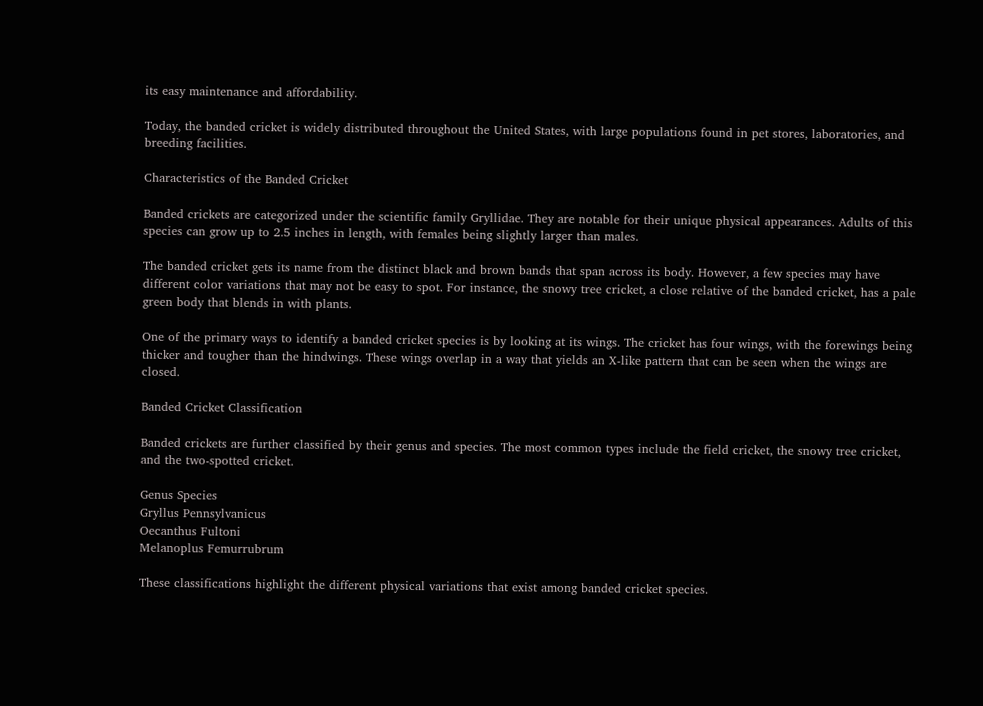its easy maintenance and affordability.

Today, the banded cricket is widely distributed throughout the United States, with large populations found in pet stores, laboratories, and breeding facilities.

Characteristics of the Banded Cricket

Banded crickets are categorized under the scientific family Gryllidae. They are notable for their unique physical appearances. Adults of this species can grow up to 2.5 inches in length, with females being slightly larger than males.

The banded cricket gets its name from the distinct black and brown bands that span across its body. However, a few species may have different color variations that may not be easy to spot. For instance, the snowy tree cricket, a close relative of the banded cricket, has a pale green body that blends in with plants.

One of the primary ways to identify a banded cricket species is by looking at its wings. The cricket has four wings, with the forewings being thicker and tougher than the hindwings. These wings overlap in a way that yields an X-like pattern that can be seen when the wings are closed.

Banded Cricket Classification

Banded crickets are further classified by their genus and species. The most common types include the field cricket, the snowy tree cricket, and the two-spotted cricket.

Genus Species
Gryllus Pennsylvanicus
Oecanthus Fultoni
Melanoplus Femurrubrum

These classifications highlight the different physical variations that exist among banded cricket species.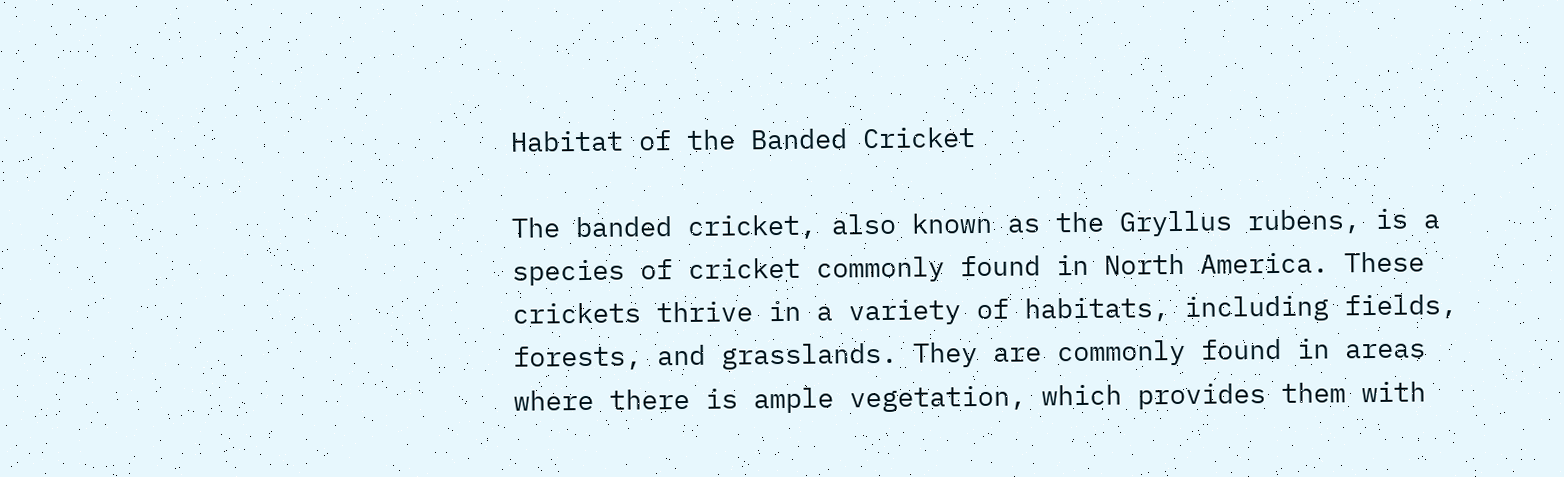Habitat of the Banded Cricket

The banded cricket, also known as the Gryllus rubens, is a species of cricket commonly found in North America. These crickets thrive in a variety of habitats, including fields, forests, and grasslands. They are commonly found in areas where there is ample vegetation, which provides them with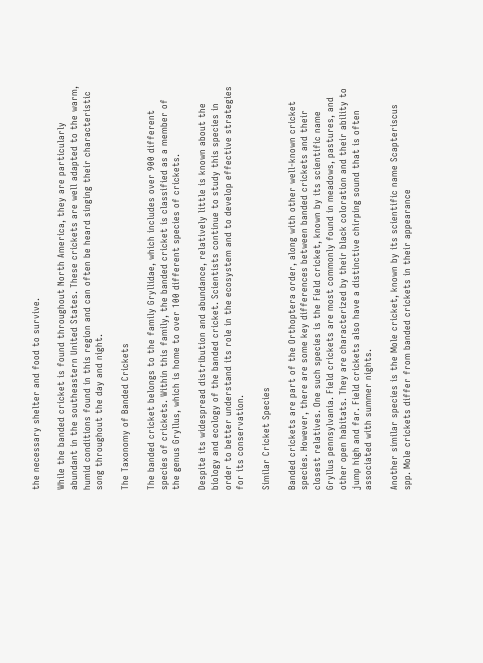the necessary shelter and food to survive.

While the banded cricket is found throughout North America, they are particularly abundant in the southeastern United States. These crickets are well adapted to the warm, humid conditions found in this region and can often be heard singing their characteristic song throughout the day and night.

The Taxonomy of Banded Crickets

The banded cricket belongs to the family Gryllidae, which includes over 900 different species of crickets. Within this family, the banded cricket is classified as a member of the genus Gryllus, which is home to over 100 different species of crickets.

Despite its widespread distribution and abundance, relatively little is known about the biology and ecology of the banded cricket. Scientists continue to study this species in order to better understand its role in the ecosystem and to develop effective strategies for its conservation.

Similar Cricket Species

Banded crickets are part of the Orthoptera order, along with other well-known cricket species. However, there are some key differences between banded crickets and their closest relatives. One such species is the Field cricket, known by its scientific name Gryllus pennsylvania. Field crickets are most commonly found in meadows, pastures, and other open habitats. They are characterized by their black coloration and their ability to jump high and far. Field crickets also have a distinctive chirping sound that is often associated with summer nights.

Another similar species is the Mole cricket, known by its scientific name Scapteriscus spp. Mole crickets differ from banded crickets in their appearance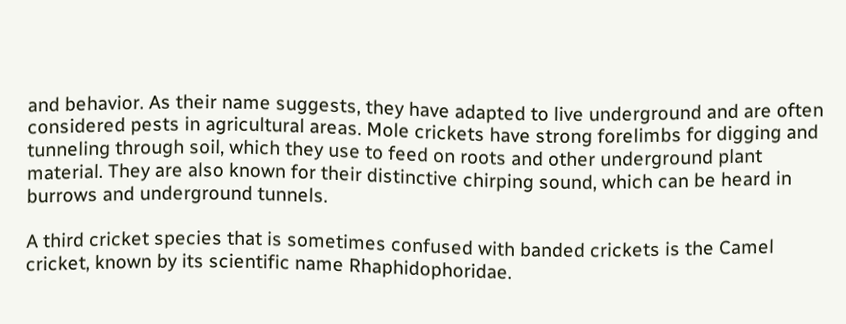and behavior. As their name suggests, they have adapted to live underground and are often considered pests in agricultural areas. Mole crickets have strong forelimbs for digging and tunneling through soil, which they use to feed on roots and other underground plant material. They are also known for their distinctive chirping sound, which can be heard in burrows and underground tunnels.

A third cricket species that is sometimes confused with banded crickets is the Camel cricket, known by its scientific name Rhaphidophoridae.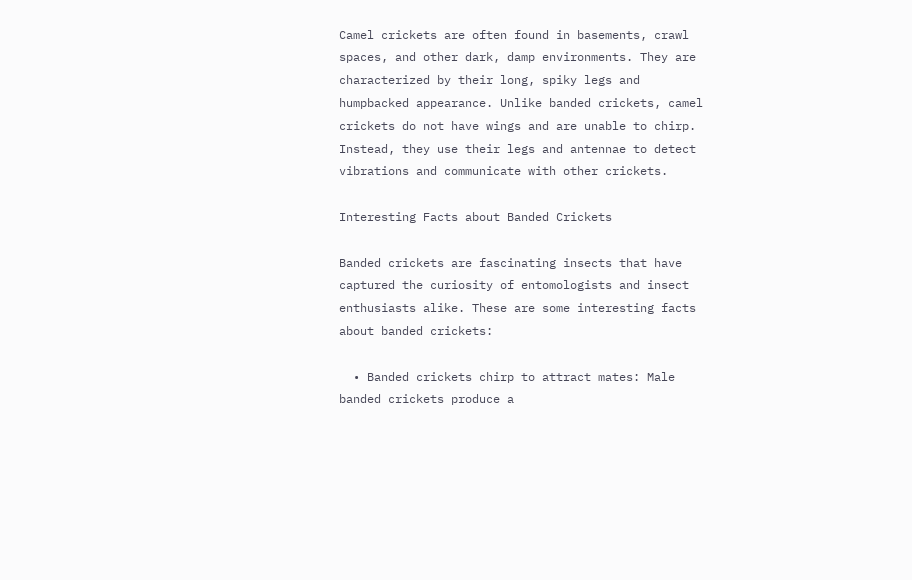Camel crickets are often found in basements, crawl spaces, and other dark, damp environments. They are characterized by their long, spiky legs and humpbacked appearance. Unlike banded crickets, camel crickets do not have wings and are unable to chirp. Instead, they use their legs and antennae to detect vibrations and communicate with other crickets.

Interesting Facts about Banded Crickets

Banded crickets are fascinating insects that have captured the curiosity of entomologists and insect enthusiasts alike. These are some interesting facts about banded crickets:

  • Banded crickets chirp to attract mates: Male banded crickets produce a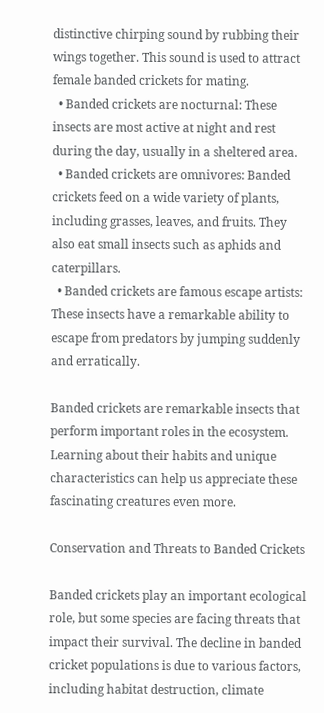distinctive chirping sound by rubbing their wings together. This sound is used to attract female banded crickets for mating.
  • Banded crickets are nocturnal: These insects are most active at night and rest during the day, usually in a sheltered area.
  • Banded crickets are omnivores: Banded crickets feed on a wide variety of plants, including grasses, leaves, and fruits. They also eat small insects such as aphids and caterpillars.
  • Banded crickets are famous escape artists: These insects have a remarkable ability to escape from predators by jumping suddenly and erratically.

Banded crickets are remarkable insects that perform important roles in the ecosystem. Learning about their habits and unique characteristics can help us appreciate these fascinating creatures even more.

Conservation and Threats to Banded Crickets

Banded crickets play an important ecological role, but some species are facing threats that impact their survival. The decline in banded cricket populations is due to various factors, including habitat destruction, climate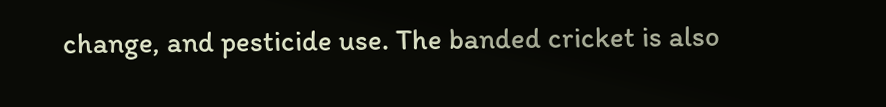change, and pesticide use. The banded cricket is also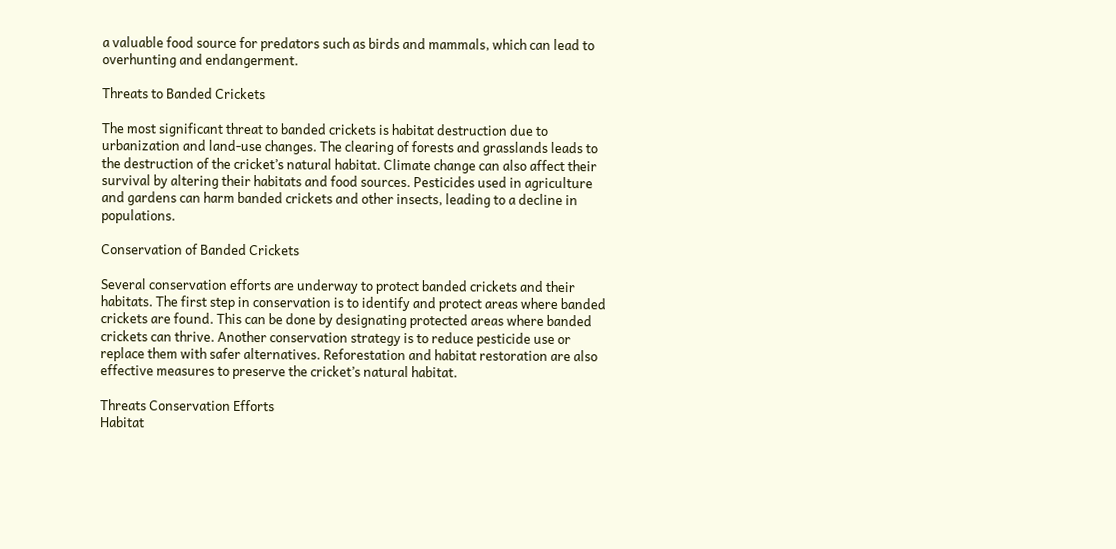a valuable food source for predators such as birds and mammals, which can lead to overhunting and endangerment.

Threats to Banded Crickets

The most significant threat to banded crickets is habitat destruction due to urbanization and land-use changes. The clearing of forests and grasslands leads to the destruction of the cricket’s natural habitat. Climate change can also affect their survival by altering their habitats and food sources. Pesticides used in agriculture and gardens can harm banded crickets and other insects, leading to a decline in populations.

Conservation of Banded Crickets

Several conservation efforts are underway to protect banded crickets and their habitats. The first step in conservation is to identify and protect areas where banded crickets are found. This can be done by designating protected areas where banded crickets can thrive. Another conservation strategy is to reduce pesticide use or replace them with safer alternatives. Reforestation and habitat restoration are also effective measures to preserve the cricket’s natural habitat.

Threats Conservation Efforts
Habitat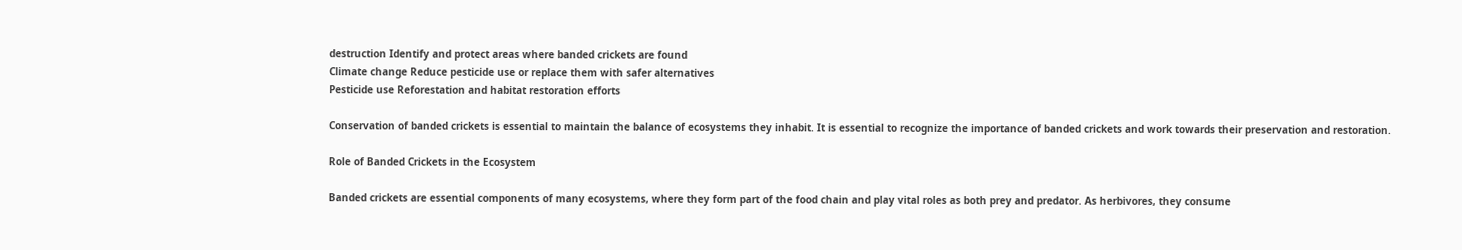destruction Identify and protect areas where banded crickets are found
Climate change Reduce pesticide use or replace them with safer alternatives
Pesticide use Reforestation and habitat restoration efforts

Conservation of banded crickets is essential to maintain the balance of ecosystems they inhabit. It is essential to recognize the importance of banded crickets and work towards their preservation and restoration.

Role of Banded Crickets in the Ecosystem

Banded crickets are essential components of many ecosystems, where they form part of the food chain and play vital roles as both prey and predator. As herbivores, they consume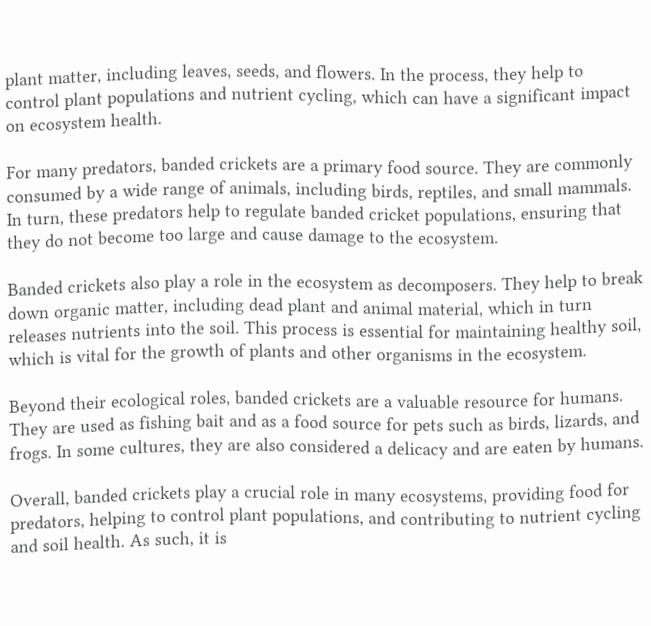plant matter, including leaves, seeds, and flowers. In the process, they help to control plant populations and nutrient cycling, which can have a significant impact on ecosystem health.

For many predators, banded crickets are a primary food source. They are commonly consumed by a wide range of animals, including birds, reptiles, and small mammals. In turn, these predators help to regulate banded cricket populations, ensuring that they do not become too large and cause damage to the ecosystem.

Banded crickets also play a role in the ecosystem as decomposers. They help to break down organic matter, including dead plant and animal material, which in turn releases nutrients into the soil. This process is essential for maintaining healthy soil, which is vital for the growth of plants and other organisms in the ecosystem.

Beyond their ecological roles, banded crickets are a valuable resource for humans. They are used as fishing bait and as a food source for pets such as birds, lizards, and frogs. In some cultures, they are also considered a delicacy and are eaten by humans.

Overall, banded crickets play a crucial role in many ecosystems, providing food for predators, helping to control plant populations, and contributing to nutrient cycling and soil health. As such, it is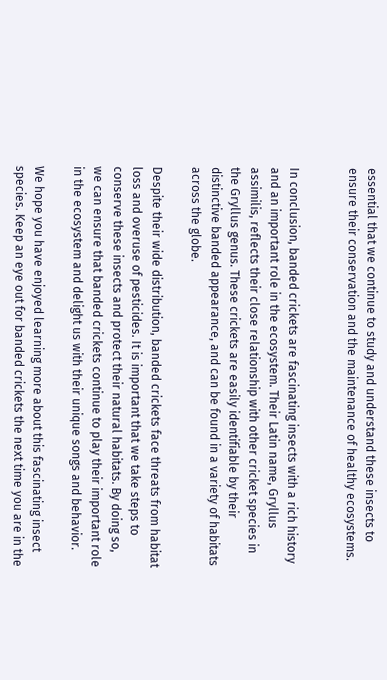essential that we continue to study and understand these insects to ensure their conservation and the maintenance of healthy ecosystems.


In conclusion, banded crickets are fascinating insects with a rich history and an important role in the ecosystem. Their Latin name, Gryllus assimilis, reflects their close relationship with other cricket species in the Gryllus genus. These crickets are easily identifiable by their distinctive banded appearance, and can be found in a variety of habitats across the globe.

Despite their wide distribution, banded crickets face threats from habitat loss and overuse of pesticides. It is important that we take steps to conserve these insects and protect their natural habitats. By doing so, we can ensure that banded crickets continue to play their important role in the ecosystem and delight us with their unique songs and behavior.

We hope you have enjoyed learning more about this fascinating insect species. Keep an eye out for banded crickets the next time you are in the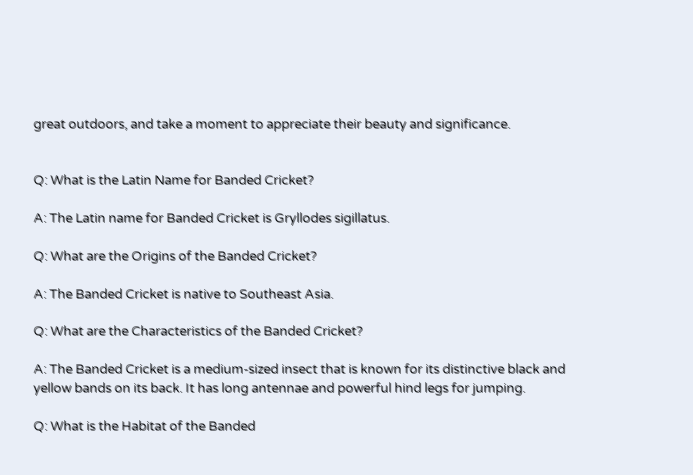great outdoors, and take a moment to appreciate their beauty and significance.


Q: What is the Latin Name for Banded Cricket?

A: The Latin name for Banded Cricket is Gryllodes sigillatus.

Q: What are the Origins of the Banded Cricket?

A: The Banded Cricket is native to Southeast Asia.

Q: What are the Characteristics of the Banded Cricket?

A: The Banded Cricket is a medium-sized insect that is known for its distinctive black and yellow bands on its back. It has long antennae and powerful hind legs for jumping.

Q: What is the Habitat of the Banded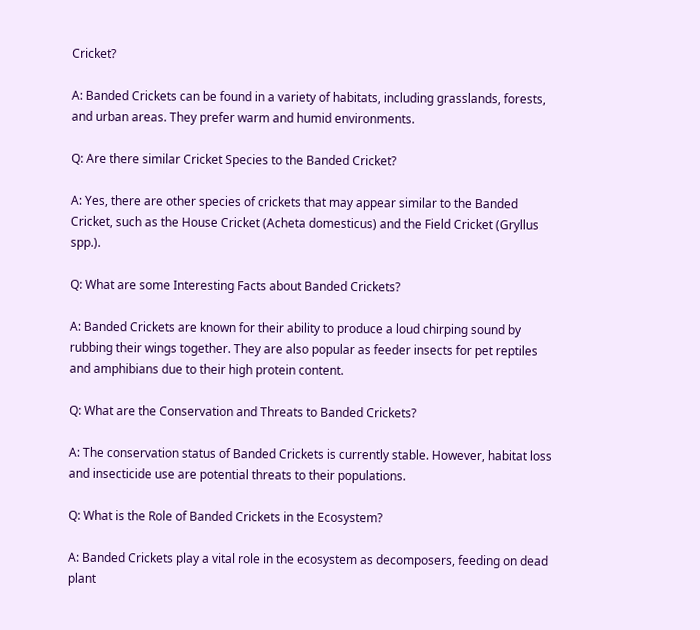Cricket?

A: Banded Crickets can be found in a variety of habitats, including grasslands, forests, and urban areas. They prefer warm and humid environments.

Q: Are there similar Cricket Species to the Banded Cricket?

A: Yes, there are other species of crickets that may appear similar to the Banded Cricket, such as the House Cricket (Acheta domesticus) and the Field Cricket (Gryllus spp.).

Q: What are some Interesting Facts about Banded Crickets?

A: Banded Crickets are known for their ability to produce a loud chirping sound by rubbing their wings together. They are also popular as feeder insects for pet reptiles and amphibians due to their high protein content.

Q: What are the Conservation and Threats to Banded Crickets?

A: The conservation status of Banded Crickets is currently stable. However, habitat loss and insecticide use are potential threats to their populations.

Q: What is the Role of Banded Crickets in the Ecosystem?

A: Banded Crickets play a vital role in the ecosystem as decomposers, feeding on dead plant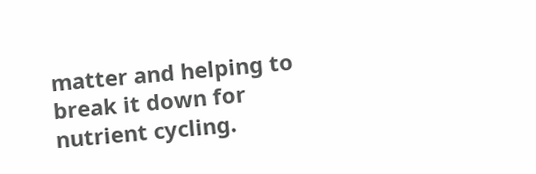matter and helping to break it down for nutrient cycling.